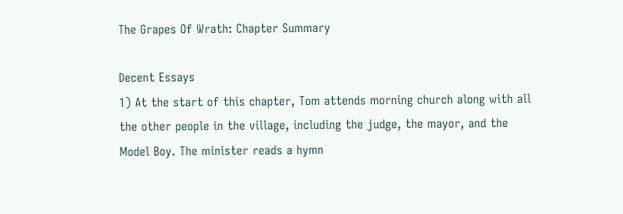The Grapes Of Wrath: Chapter Summary

Decent Essays
1) At the start of this chapter, Tom attends morning church along with all the other people in the village, including the judge, the mayor, and the Model Boy. The minister reads a hymn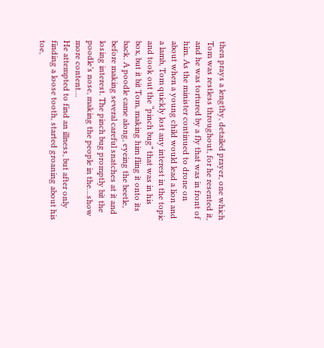then prays a lengthy, detailed prayer, one which Tom was restless throughout, for he resented it, and he was tortured by a fly that was in front of him. As the minister continued to drone on about when a young child would lead a lion and a lamb, Tom quickly lost any interest in the topic and took out the “pinch bug” that was in his box, but it bit Tom, making him fling it onto its back. A poodle came along, eyeing the beetle, before making several careful snatches at it and losing interest. The pinch bug promptly bit the poodle’s nose, making the people in the…show more content…
He attempted to find an illness, but after only finding a loose tooth, started groaning about his toe,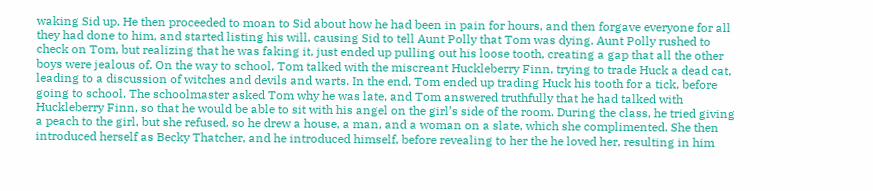waking Sid up. He then proceeded to moan to Sid about how he had been in pain for hours, and then forgave everyone for all they had done to him, and started listing his will, causing Sid to tell Aunt Polly that Tom was dying. Aunt Polly rushed to check on Tom, but realizing that he was faking it, just ended up pulling out his loose tooth, creating a gap that all the other boys were jealous of. On the way to school, Tom talked with the miscreant Huckleberry Finn, trying to trade Huck a dead cat, leading to a discussion of witches and devils and warts. In the end, Tom ended up trading Huck his tooth for a tick, before going to school. The schoolmaster asked Tom why he was late, and Tom answered truthfully that he had talked with Huckleberry Finn, so that he would be able to sit with his angel on the girl’s side of the room. During the class, he tried giving a peach to the girl, but she refused, so he drew a house, a man, and a woman on a slate, which she complimented. She then introduced herself as Becky Thatcher, and he introduced himself, before revealing to her the he loved her, resulting in him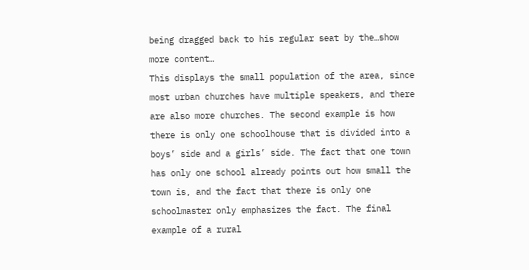being dragged back to his regular seat by the…show more content…
This displays the small population of the area, since most urban churches have multiple speakers, and there are also more churches. The second example is how there is only one schoolhouse that is divided into a boys’ side and a girls’ side. The fact that one town has only one school already points out how small the town is, and the fact that there is only one schoolmaster only emphasizes the fact. The final example of a rural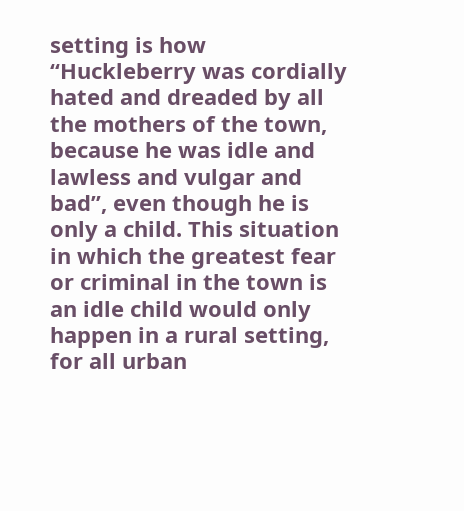setting is how “Huckleberry was cordially hated and dreaded by all the mothers of the town, because he was idle and lawless and vulgar and bad”, even though he is only a child. This situation in which the greatest fear or criminal in the town is an idle child would only happen in a rural setting, for all urban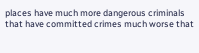places have much more dangerous criminals that have committed crimes much worse that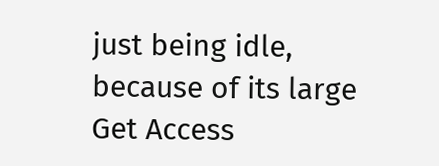just being idle, because of its large
Get Access